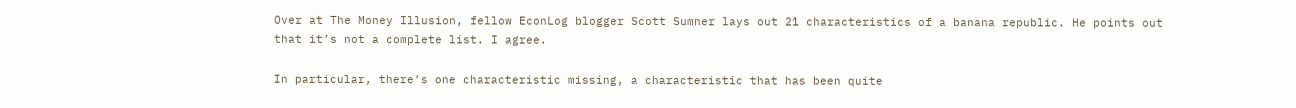Over at The Money Illusion, fellow EconLog blogger Scott Sumner lays out 21 characteristics of a banana republic. He points out that it’s not a complete list. I agree.

In particular, there’s one characteristic missing, a characteristic that has been quite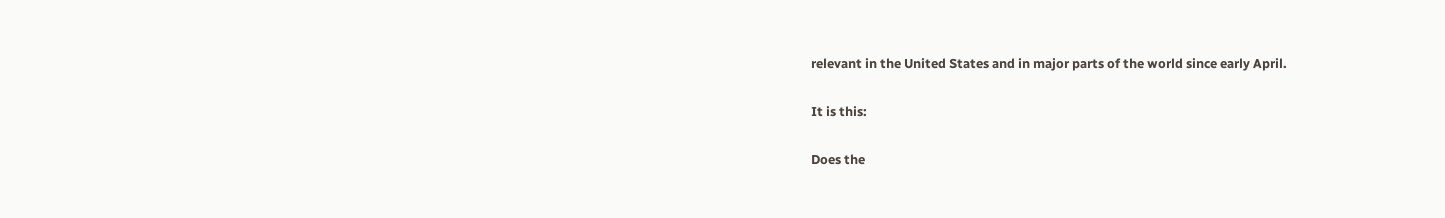relevant in the United States and in major parts of the world since early April.

It is this:

Does the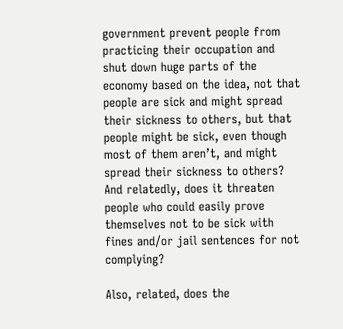government prevent people from practicing their occupation and shut down huge parts of the economy based on the idea, not that people are sick and might spread their sickness to others, but that people might be sick, even though most of them aren’t, and might spread their sickness to others? And relatedly, does it threaten people who could easily prove themselves not to be sick with fines and/or jail sentences for not complying?

Also, related, does the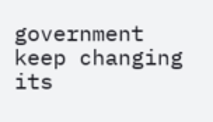government keep changing its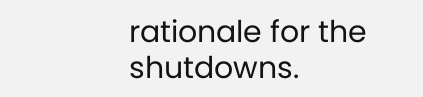rationale for the shutdowns.